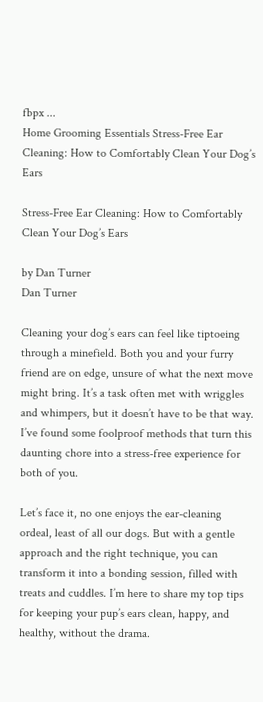fbpx ...
Home Grooming Essentials Stress-Free Ear Cleaning: How to Comfortably Clean Your Dog’s Ears

Stress-Free Ear Cleaning: How to Comfortably Clean Your Dog’s Ears

by Dan Turner
Dan Turner

Cleaning your dog’s ears can feel like tiptoeing through a minefield. Both you and your furry friend are on edge, unsure of what the next move might bring. It’s a task often met with wriggles and whimpers, but it doesn’t have to be that way. I’ve found some foolproof methods that turn this daunting chore into a stress-free experience for both of you.

Let’s face it, no one enjoys the ear-cleaning ordeal, least of all our dogs. But with a gentle approach and the right technique, you can transform it into a bonding session, filled with treats and cuddles. I’m here to share my top tips for keeping your pup’s ears clean, happy, and healthy, without the drama.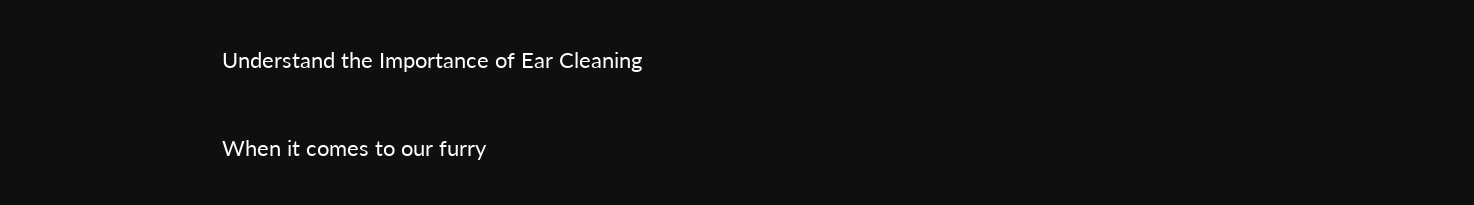Understand the Importance of Ear Cleaning

When it comes to our furry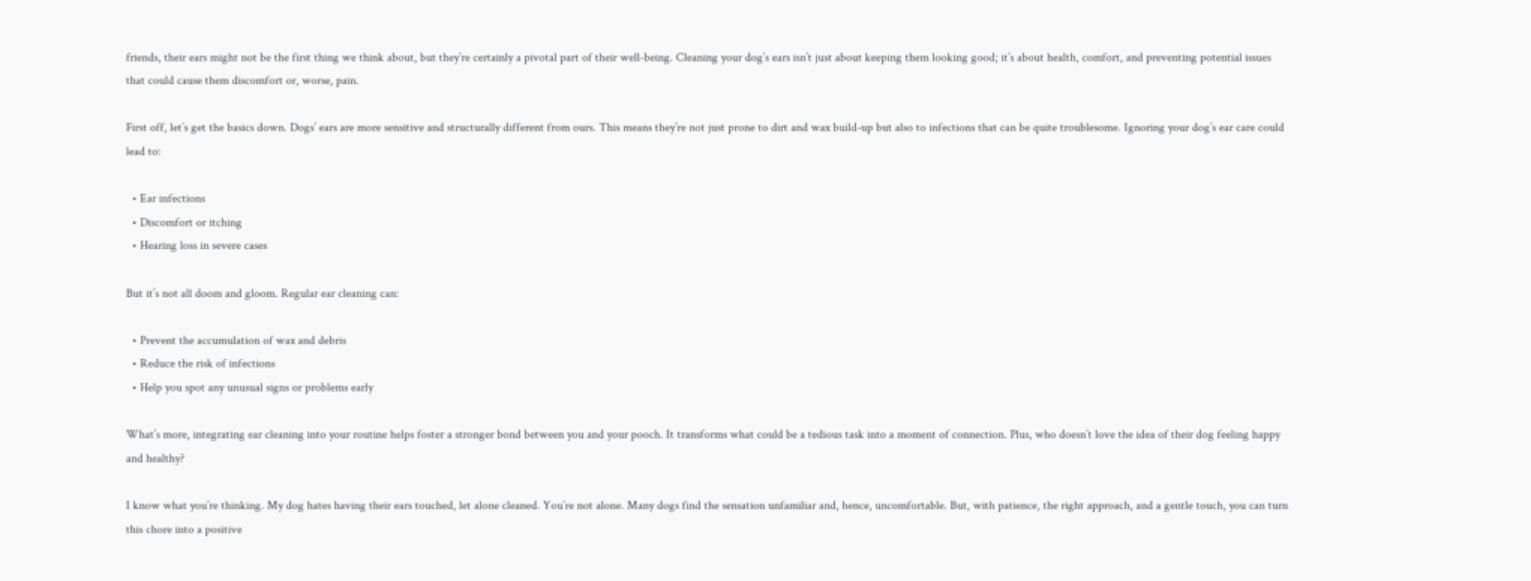friends, their ears might not be the first thing we think about, but they’re certainly a pivotal part of their well-being. Cleaning your dog’s ears isn’t just about keeping them looking good; it’s about health, comfort, and preventing potential issues that could cause them discomfort or, worse, pain.

First off, let’s get the basics down. Dogs’ ears are more sensitive and structurally different from ours. This means they’re not just prone to dirt and wax build-up but also to infections that can be quite troublesome. Ignoring your dog’s ear care could lead to:

  • Ear infections
  • Discomfort or itching
  • Hearing loss in severe cases

But it’s not all doom and gloom. Regular ear cleaning can:

  • Prevent the accumulation of wax and debris
  • Reduce the risk of infections
  • Help you spot any unusual signs or problems early

What’s more, integrating ear cleaning into your routine helps foster a stronger bond between you and your pooch. It transforms what could be a tedious task into a moment of connection. Plus, who doesn’t love the idea of their dog feeling happy and healthy?

I know what you’re thinking. My dog hates having their ears touched, let alone cleaned. You’re not alone. Many dogs find the sensation unfamiliar and, hence, uncomfortable. But, with patience, the right approach, and a gentle touch, you can turn this chore into a positive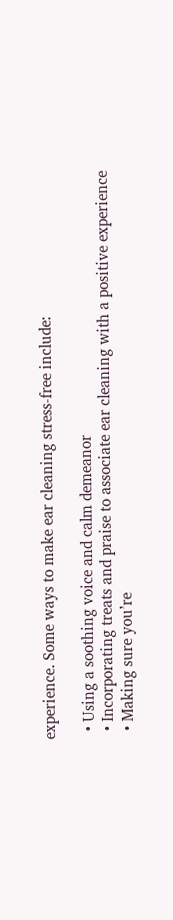experience. Some ways to make ear cleaning stress-free include:

  • Using a soothing voice and calm demeanor
  • Incorporating treats and praise to associate ear cleaning with a positive experience
  • Making sure you’re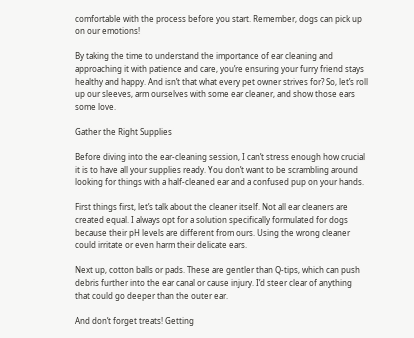comfortable with the process before you start. Remember, dogs can pick up on our emotions!

By taking the time to understand the importance of ear cleaning and approaching it with patience and care, you’re ensuring your furry friend stays healthy and happy. And isn’t that what every pet owner strives for? So, let’s roll up our sleeves, arm ourselves with some ear cleaner, and show those ears some love.

Gather the Right Supplies

Before diving into the ear-cleaning session, I can’t stress enough how crucial it is to have all your supplies ready. You don’t want to be scrambling around looking for things with a half-cleaned ear and a confused pup on your hands.

First things first, let’s talk about the cleaner itself. Not all ear cleaners are created equal. I always opt for a solution specifically formulated for dogs because their pH levels are different from ours. Using the wrong cleaner could irritate or even harm their delicate ears.

Next up, cotton balls or pads. These are gentler than Q-tips, which can push debris further into the ear canal or cause injury. I’d steer clear of anything that could go deeper than the outer ear.

And don’t forget treats! Getting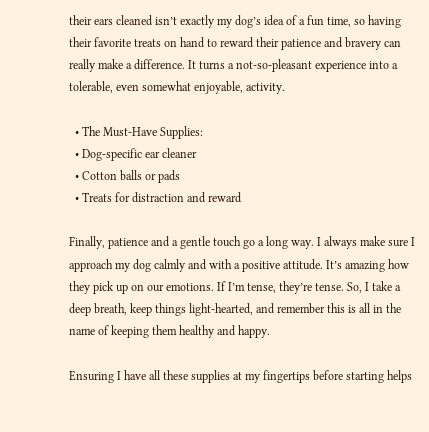their ears cleaned isn’t exactly my dog’s idea of a fun time, so having their favorite treats on hand to reward their patience and bravery can really make a difference. It turns a not-so-pleasant experience into a tolerable, even somewhat enjoyable, activity.

  • The Must-Have Supplies:
  • Dog-specific ear cleaner
  • Cotton balls or pads
  • Treats for distraction and reward

Finally, patience and a gentle touch go a long way. I always make sure I approach my dog calmly and with a positive attitude. It’s amazing how they pick up on our emotions. If I’m tense, they’re tense. So, I take a deep breath, keep things light-hearted, and remember this is all in the name of keeping them healthy and happy.

Ensuring I have all these supplies at my fingertips before starting helps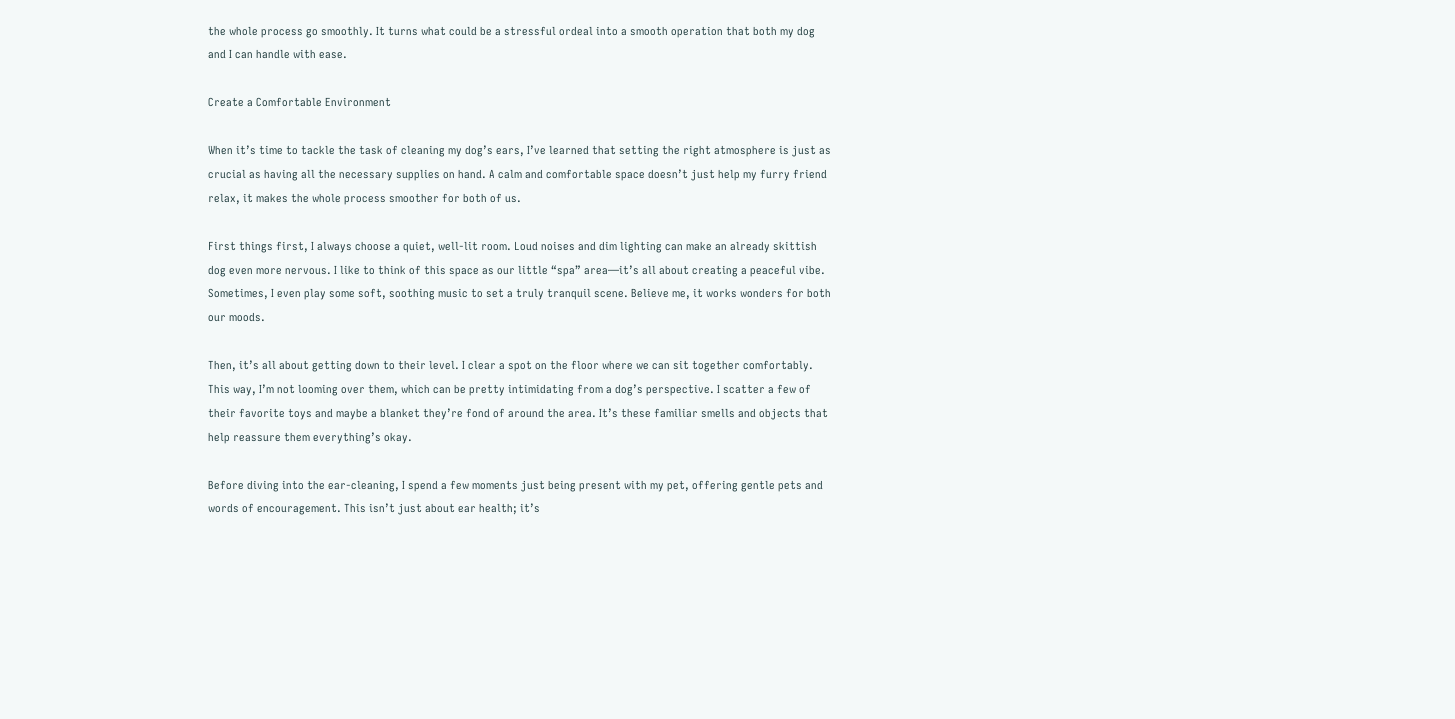the whole process go smoothly. It turns what could be a stressful ordeal into a smooth operation that both my dog and I can handle with ease.

Create a Comfortable Environment

When it’s time to tackle the task of cleaning my dog’s ears, I’ve learned that setting the right atmosphere is just as crucial as having all the necessary supplies on hand. A calm and comfortable space doesn’t just help my furry friend relax, it makes the whole process smoother for both of us.

First things first, I always choose a quiet, well-lit room. Loud noises and dim lighting can make an already skittish dog even more nervous. I like to think of this space as our little “spa” area—it’s all about creating a peaceful vibe. Sometimes, I even play some soft, soothing music to set a truly tranquil scene. Believe me, it works wonders for both our moods.

Then, it’s all about getting down to their level. I clear a spot on the floor where we can sit together comfortably. This way, I’m not looming over them, which can be pretty intimidating from a dog’s perspective. I scatter a few of their favorite toys and maybe a blanket they’re fond of around the area. It’s these familiar smells and objects that help reassure them everything’s okay.

Before diving into the ear-cleaning, I spend a few moments just being present with my pet, offering gentle pets and words of encouragement. This isn’t just about ear health; it’s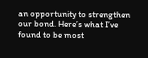an opportunity to strengthen our bond. Here’s what I’ve found to be most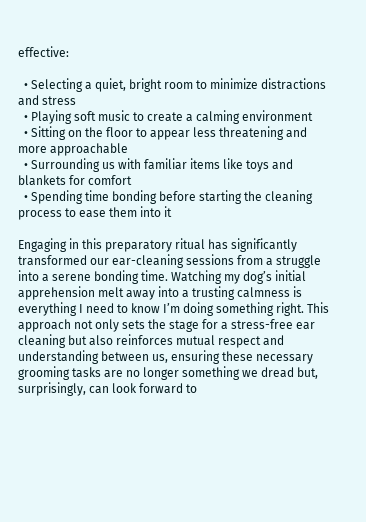effective:

  • Selecting a quiet, bright room to minimize distractions and stress
  • Playing soft music to create a calming environment
  • Sitting on the floor to appear less threatening and more approachable
  • Surrounding us with familiar items like toys and blankets for comfort
  • Spending time bonding before starting the cleaning process to ease them into it

Engaging in this preparatory ritual has significantly transformed our ear-cleaning sessions from a struggle into a serene bonding time. Watching my dog’s initial apprehension melt away into a trusting calmness is everything I need to know I’m doing something right. This approach not only sets the stage for a stress-free ear cleaning but also reinforces mutual respect and understanding between us, ensuring these necessary grooming tasks are no longer something we dread but, surprisingly, can look forward to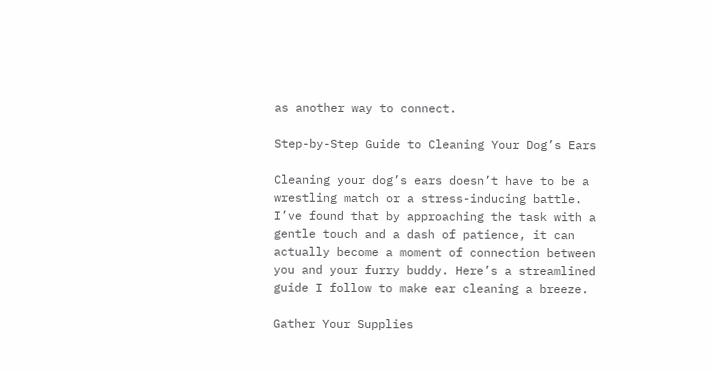as another way to connect.

Step-by-Step Guide to Cleaning Your Dog’s Ears

Cleaning your dog’s ears doesn’t have to be a wrestling match or a stress-inducing battle. I’ve found that by approaching the task with a gentle touch and a dash of patience, it can actually become a moment of connection between you and your furry buddy. Here’s a streamlined guide I follow to make ear cleaning a breeze.

Gather Your Supplies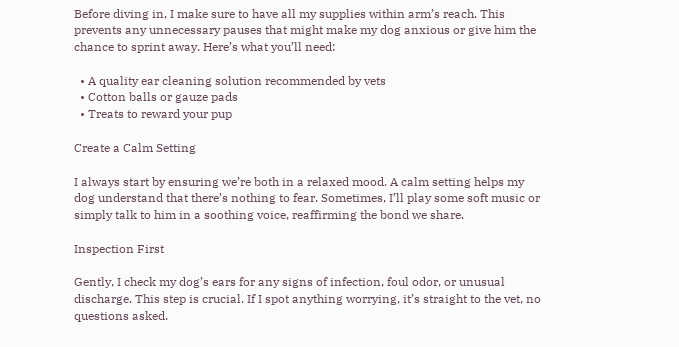Before diving in, I make sure to have all my supplies within arm’s reach. This prevents any unnecessary pauses that might make my dog anxious or give him the chance to sprint away. Here’s what you’ll need:

  • A quality ear cleaning solution recommended by vets
  • Cotton balls or gauze pads
  • Treats to reward your pup

Create a Calm Setting

I always start by ensuring we’re both in a relaxed mood. A calm setting helps my dog understand that there’s nothing to fear. Sometimes, I’ll play some soft music or simply talk to him in a soothing voice, reaffirming the bond we share.

Inspection First

Gently, I check my dog’s ears for any signs of infection, foul odor, or unusual discharge. This step is crucial. If I spot anything worrying, it’s straight to the vet, no questions asked.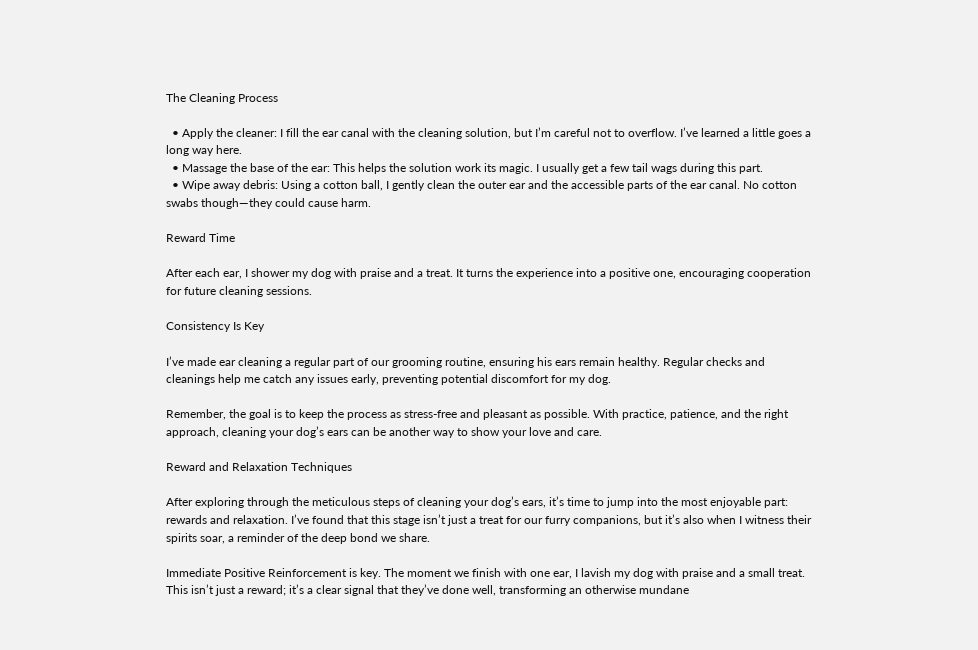The Cleaning Process

  • Apply the cleaner: I fill the ear canal with the cleaning solution, but I’m careful not to overflow. I’ve learned a little goes a long way here.
  • Massage the base of the ear: This helps the solution work its magic. I usually get a few tail wags during this part.
  • Wipe away debris: Using a cotton ball, I gently clean the outer ear and the accessible parts of the ear canal. No cotton swabs though—they could cause harm.

Reward Time

After each ear, I shower my dog with praise and a treat. It turns the experience into a positive one, encouraging cooperation for future cleaning sessions.

Consistency Is Key

I’ve made ear cleaning a regular part of our grooming routine, ensuring his ears remain healthy. Regular checks and cleanings help me catch any issues early, preventing potential discomfort for my dog.

Remember, the goal is to keep the process as stress-free and pleasant as possible. With practice, patience, and the right approach, cleaning your dog’s ears can be another way to show your love and care.

Reward and Relaxation Techniques

After exploring through the meticulous steps of cleaning your dog’s ears, it’s time to jump into the most enjoyable part: rewards and relaxation. I’ve found that this stage isn’t just a treat for our furry companions, but it’s also when I witness their spirits soar, a reminder of the deep bond we share.

Immediate Positive Reinforcement is key. The moment we finish with one ear, I lavish my dog with praise and a small treat. This isn’t just a reward; it’s a clear signal that they’ve done well, transforming an otherwise mundane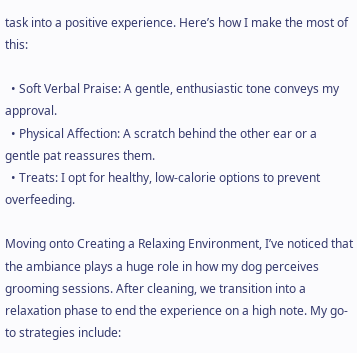task into a positive experience. Here’s how I make the most of this:

  • Soft Verbal Praise: A gentle, enthusiastic tone conveys my approval.
  • Physical Affection: A scratch behind the other ear or a gentle pat reassures them.
  • Treats: I opt for healthy, low-calorie options to prevent overfeeding.

Moving onto Creating a Relaxing Environment, I’ve noticed that the ambiance plays a huge role in how my dog perceives grooming sessions. After cleaning, we transition into a relaxation phase to end the experience on a high note. My go-to strategies include: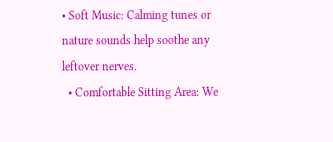• Soft Music: Calming tunes or nature sounds help soothe any leftover nerves.
  • Comfortable Sitting Area: We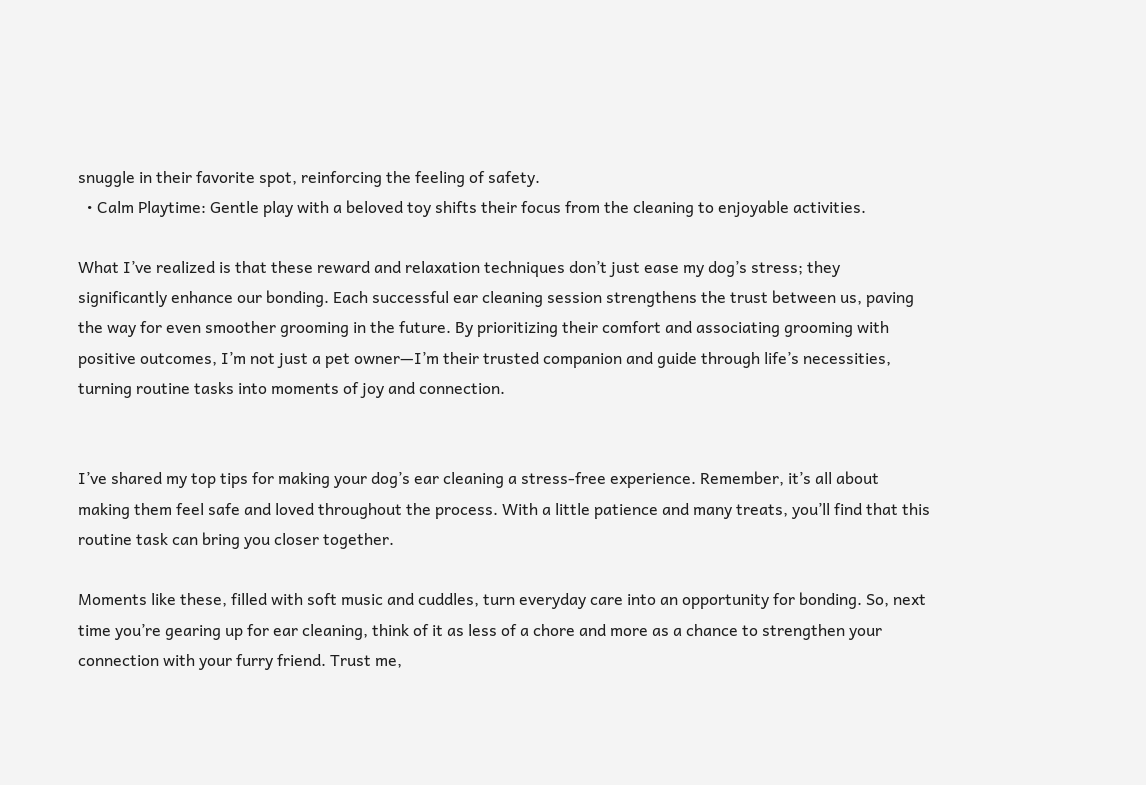snuggle in their favorite spot, reinforcing the feeling of safety.
  • Calm Playtime: Gentle play with a beloved toy shifts their focus from the cleaning to enjoyable activities.

What I’ve realized is that these reward and relaxation techniques don’t just ease my dog’s stress; they significantly enhance our bonding. Each successful ear cleaning session strengthens the trust between us, paving the way for even smoother grooming in the future. By prioritizing their comfort and associating grooming with positive outcomes, I’m not just a pet owner—I’m their trusted companion and guide through life’s necessities, turning routine tasks into moments of joy and connection.


I’ve shared my top tips for making your dog’s ear cleaning a stress-free experience. Remember, it’s all about making them feel safe and loved throughout the process. With a little patience and many treats, you’ll find that this routine task can bring you closer together.

Moments like these, filled with soft music and cuddles, turn everyday care into an opportunity for bonding. So, next time you’re gearing up for ear cleaning, think of it as less of a chore and more as a chance to strengthen your connection with your furry friend. Trust me,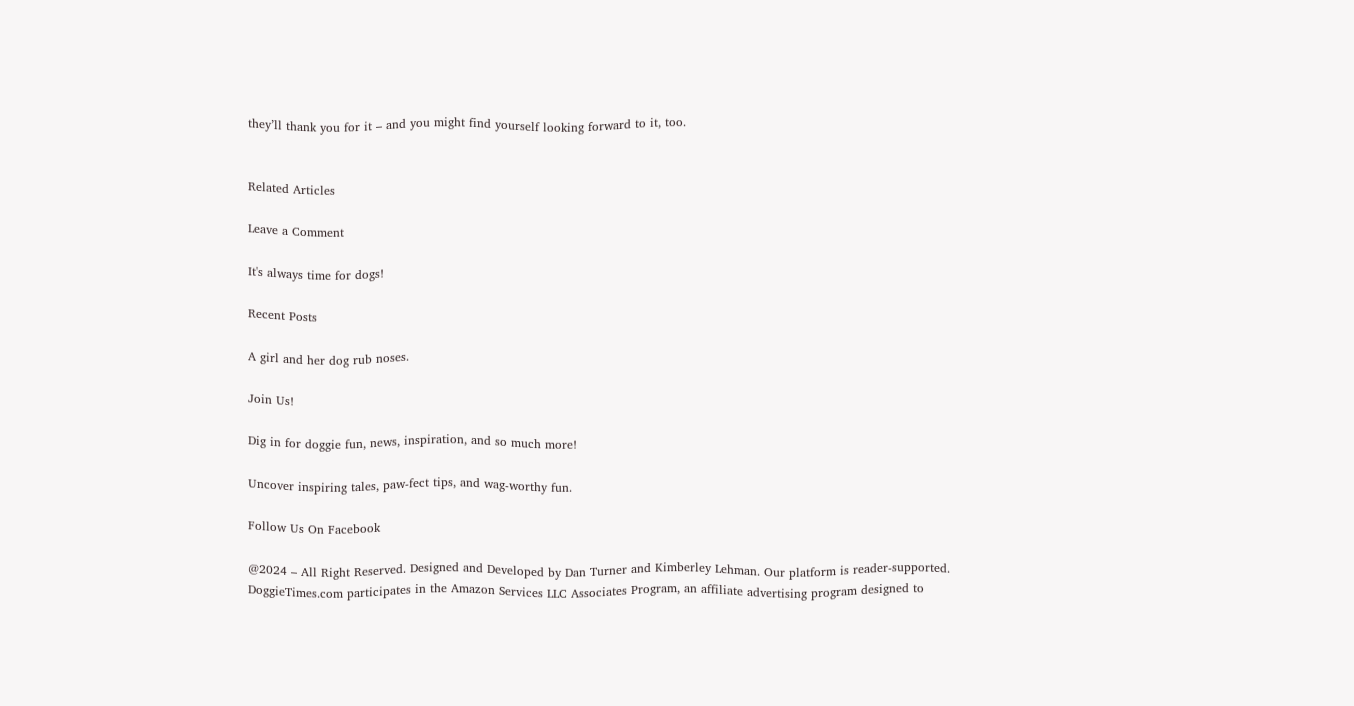they’ll thank you for it – and you might find yourself looking forward to it, too.


Related Articles

Leave a Comment

It's always time for dogs!

Recent Posts

A girl and her dog rub noses.

Join Us!

Dig in for doggie fun, news, inspiration, and so much more!

Uncover inspiring tales, paw-fect tips, and wag-worthy fun.

Follow Us On Facebook

@2024 – All Right Reserved. Designed and Developed by Dan Turner and Kimberley Lehman. Our platform is reader-supported.
DoggieTimes.com participates in the Amazon Services LLC Associates Program, an affiliate advertising program designed to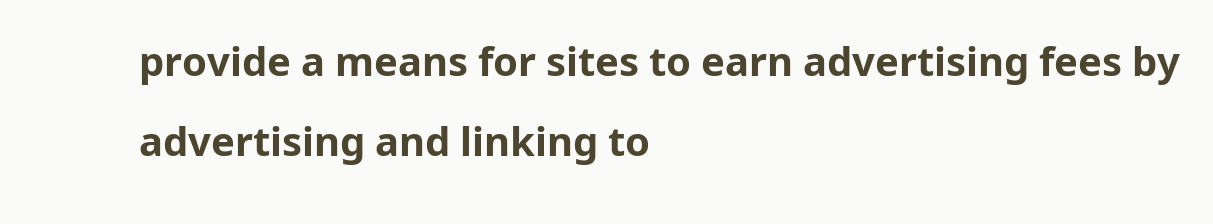provide a means for sites to earn advertising fees by advertising and linking to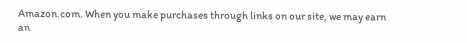Amazon.com. When you make purchases through links on our site, we may earn an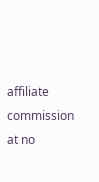affiliate commission at no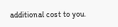additional cost to you.